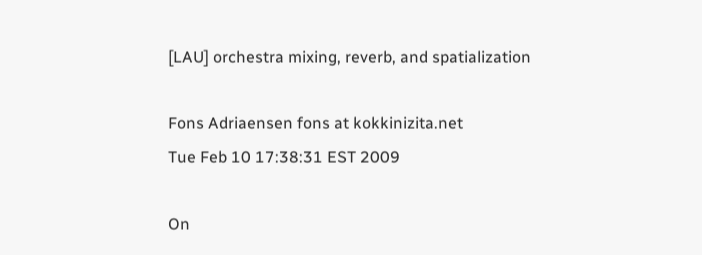[LAU] orchestra mixing, reverb, and spatialization

Fons Adriaensen fons at kokkinizita.net
Tue Feb 10 17:38:31 EST 2009

On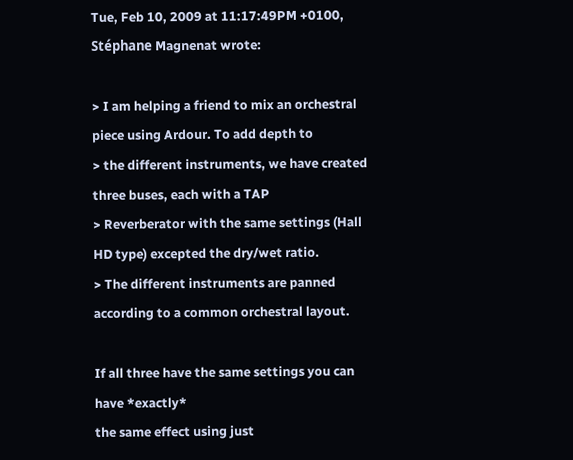Tue, Feb 10, 2009 at 11:17:49PM +0100, Stéphane Magnenat wrote:

> I am helping a friend to mix an orchestral piece using Ardour. To add depth to
> the different instruments, we have created three buses, each with a TAP
> Reverberator with the same settings (Hall HD type) excepted the dry/wet ratio.
> The different instruments are panned according to a common orchestral layout.

If all three have the same settings you can have *exactly*
the same effect using just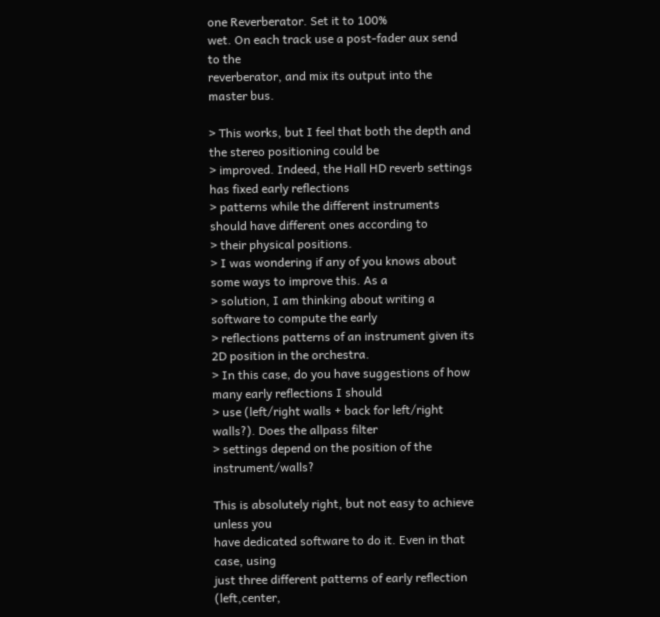one Reverberator. Set it to 100%
wet. On each track use a post-fader aux send to the
reverberator, and mix its output into the master bus.

> This works, but I feel that both the depth and the stereo positioning could be
> improved. Indeed, the Hall HD reverb settings has fixed early reflections
> patterns while the different instruments should have different ones according to
> their physical positions.
> I was wondering if any of you knows about some ways to improve this. As a
> solution, I am thinking about writing a software to compute the early
> reflections patterns of an instrument given its 2D position in the orchestra.
> In this case, do you have suggestions of how many early reflections I should
> use (left/right walls + back for left/right walls?). Does the allpass filter
> settings depend on the position of the instrument/walls?

This is absolutely right, but not easy to achieve unless you
have dedicated software to do it. Even in that case, using
just three different patterns of early reflection (left,center,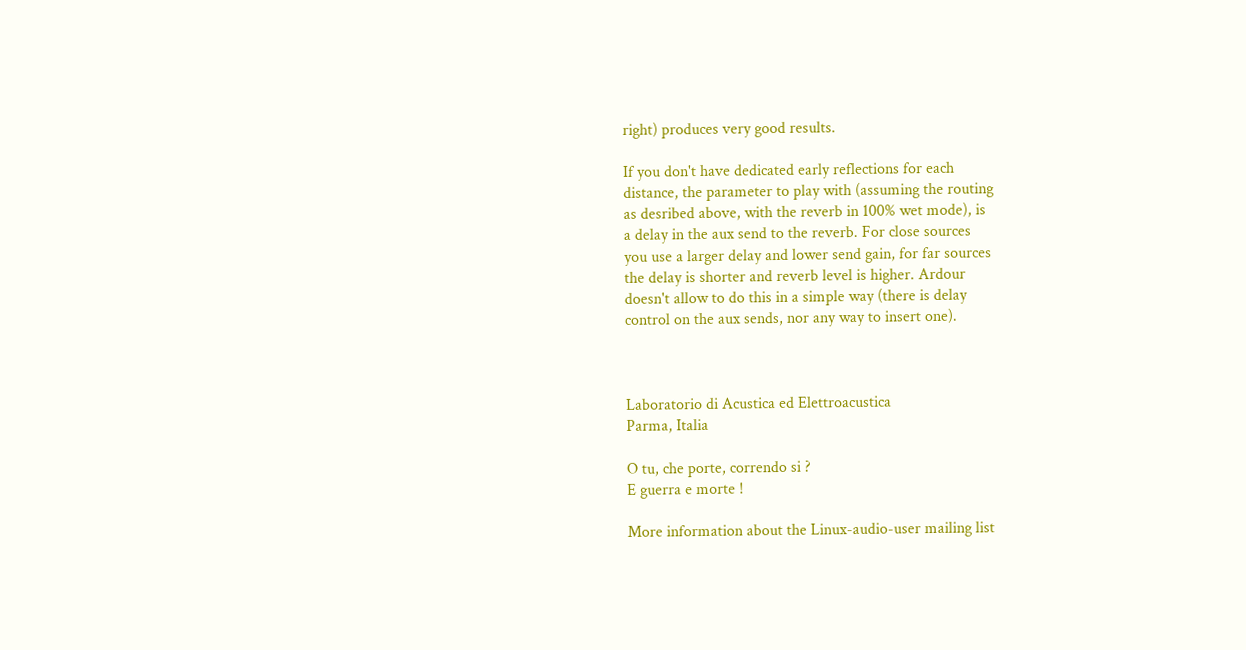right) produces very good results.

If you don't have dedicated early reflections for each
distance, the parameter to play with (assuming the routing
as desribed above, with the reverb in 100% wet mode), is
a delay in the aux send to the reverb. For close sources
you use a larger delay and lower send gain, for far sources
the delay is shorter and reverb level is higher. Ardour
doesn't allow to do this in a simple way (there is delay
control on the aux sends, nor any way to insert one).



Laboratorio di Acustica ed Elettroacustica
Parma, Italia

O tu, che porte, correndo si ?
E guerra e morte !

More information about the Linux-audio-user mailing list